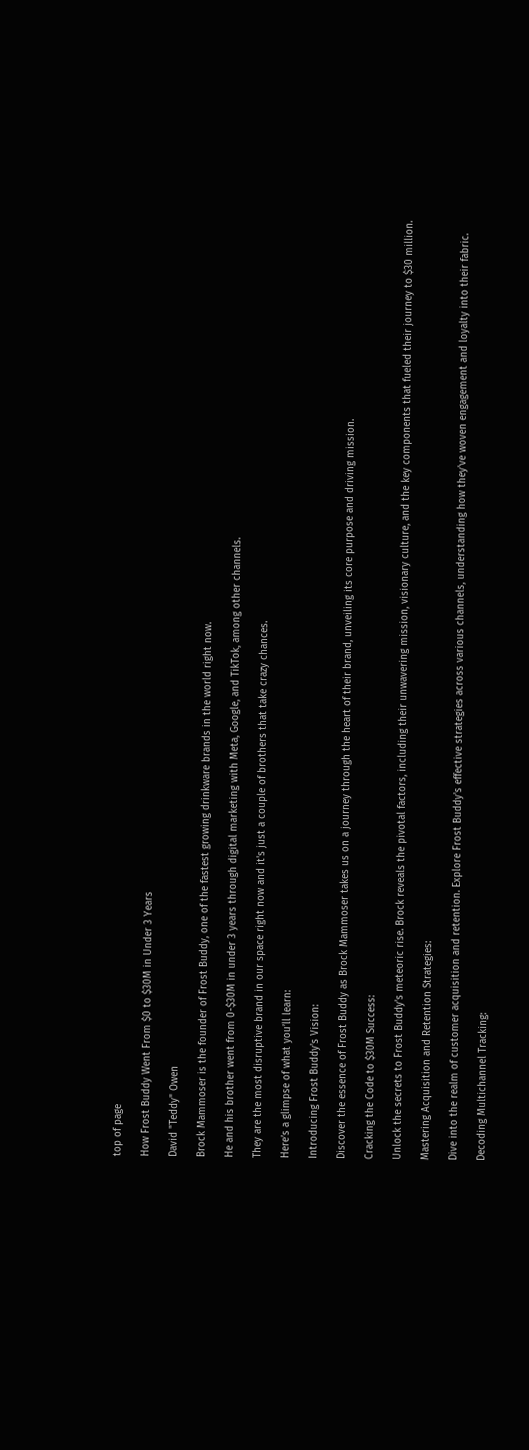top of page

How Frost Buddy Went From $0 to $30M in Under 3 Years

David "Teddy" Owen

Brock Mammoser is the founder of Frost Buddy, one of the fastest growing drinkware brands in the world right now.

He and his brother went from 0-$30M in under 3 years through digital marketing with Meta, Google, and TikTok, among other channels.

They are the most disruptive brand in our space right now and it's just a couple of brothers that take crazy chances.

Here’s a glimpse of what you’ll learn:

Introducing Frost Buddy's Vision:

Discover the essence of Frost Buddy as Brock Mammoser takes us on a journey through the heart of their brand, unveiling its core purpose and driving mission.

Cracking the Code to $30M Success:

Unlock the secrets to Frost Buddy's meteoric rise. Brock reveals the pivotal factors, including their unwavering mission, visionary culture, and the key components that fueled their journey to $30 million.

Mastering Acquisition and Retention Strategies:

Dive into the realm of customer acquisition and retention. Explore Frost Buddy's effective strategies across various channels, understanding how they've woven engagement and loyalty into their fabric.

Decoding Multichannel Tracking: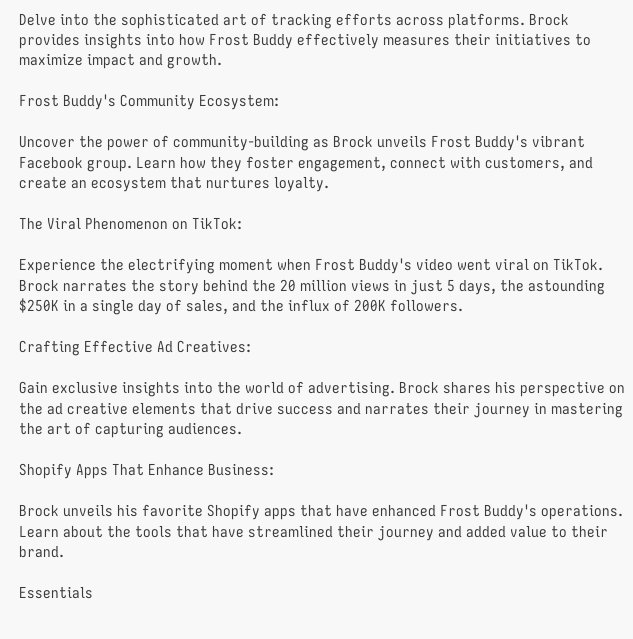Delve into the sophisticated art of tracking efforts across platforms. Brock provides insights into how Frost Buddy effectively measures their initiatives to maximize impact and growth.

Frost Buddy's Community Ecosystem:

Uncover the power of community-building as Brock unveils Frost Buddy's vibrant Facebook group. Learn how they foster engagement, connect with customers, and create an ecosystem that nurtures loyalty.

The Viral Phenomenon on TikTok:

Experience the electrifying moment when Frost Buddy's video went viral on TikTok. Brock narrates the story behind the 20 million views in just 5 days, the astounding $250K in a single day of sales, and the influx of 200K followers.

Crafting Effective Ad Creatives:

Gain exclusive insights into the world of advertising. Brock shares his perspective on the ad creative elements that drive success and narrates their journey in mastering the art of capturing audiences.

Shopify Apps That Enhance Business:

Brock unveils his favorite Shopify apps that have enhanced Frost Buddy's operations. Learn about the tools that have streamlined their journey and added value to their brand.

Essentials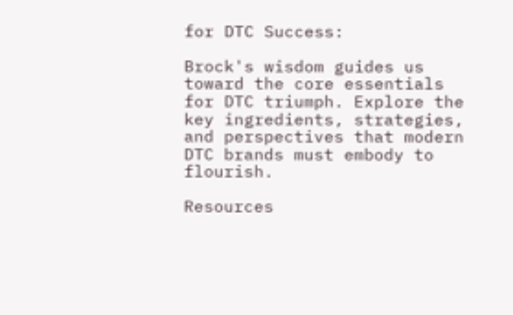for DTC Success:

Brock's wisdom guides us toward the core essentials for DTC triumph. Explore the key ingredients, strategies, and perspectives that modern DTC brands must embody to flourish.

Resources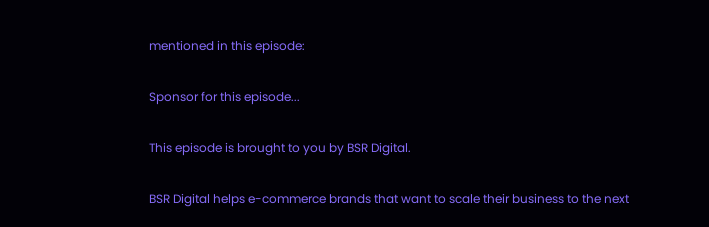mentioned in this episode:

Sponsor for this episode...

This episode is brought to you by BSR Digital.

BSR Digital helps e-commerce brands that want to scale their business to the next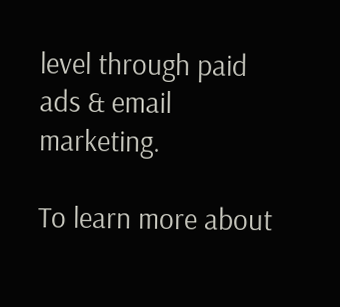level through paid ads & email marketing.

To learn more about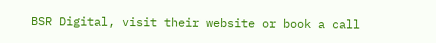BSR Digital, visit their website or book a call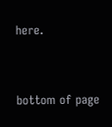here.


bottom of page